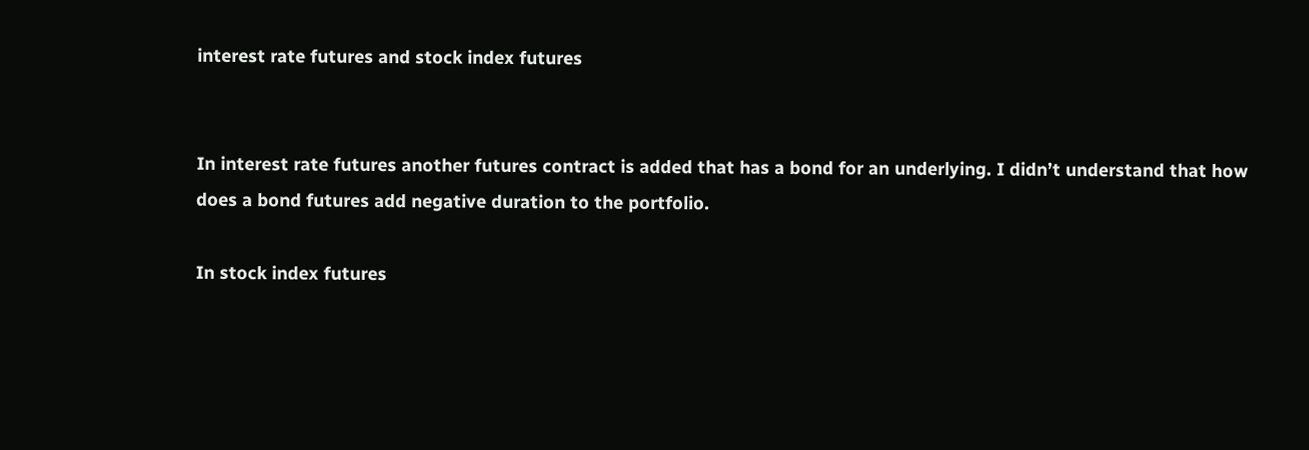interest rate futures and stock index futures


In interest rate futures another futures contract is added that has a bond for an underlying. I didn’t understand that how does a bond futures add negative duration to the portfolio.

In stock index futures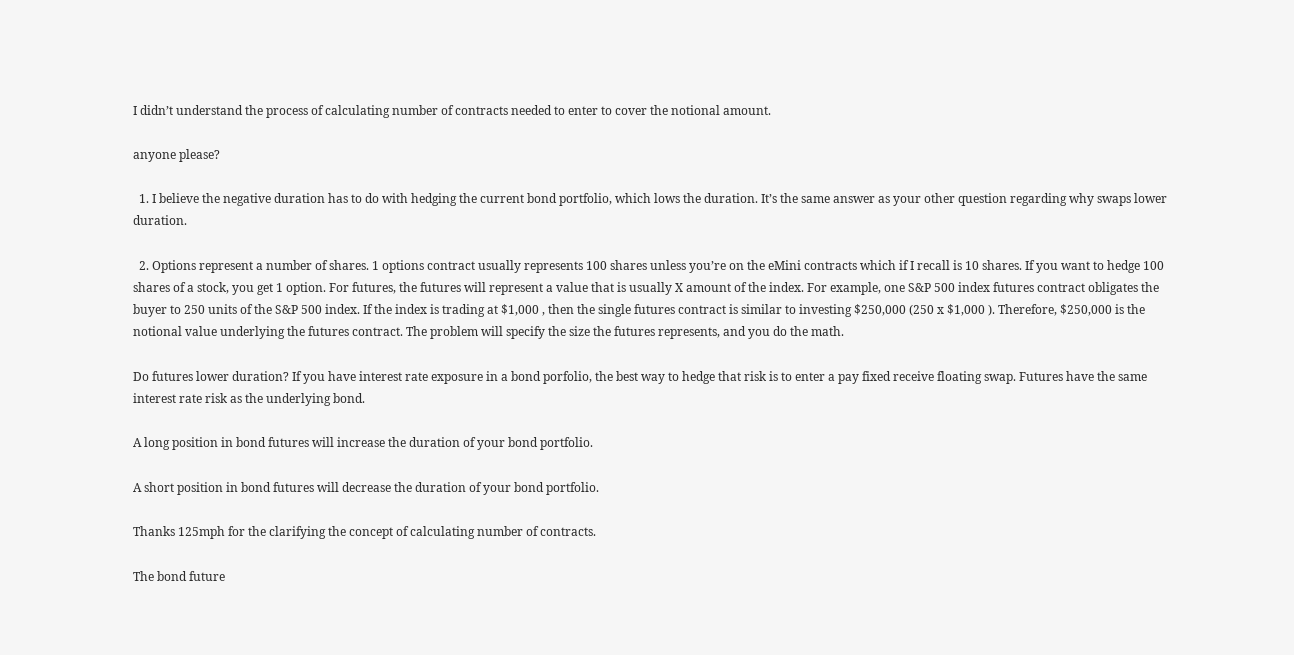I didn’t understand the process of calculating number of contracts needed to enter to cover the notional amount.

anyone please?

  1. I believe the negative duration has to do with hedging the current bond portfolio, which lows the duration. It’s the same answer as your other question regarding why swaps lower duration.

  2. Options represent a number of shares. 1 options contract usually represents 100 shares unless you’re on the eMini contracts which if I recall is 10 shares. If you want to hedge 100 shares of a stock, you get 1 option. For futures, the futures will represent a value that is usually X amount of the index. For example, one S&P 500 index futures contract obligates the buyer to 250 units of the S&P 500 index. If the index is trading at $1,000 , then the single futures contract is similar to investing $250,000 (250 x $1,000 ). Therefore, $250,000 is the notional value underlying the futures contract. The problem will specify the size the futures represents, and you do the math.

Do futures lower duration? If you have interest rate exposure in a bond porfolio, the best way to hedge that risk is to enter a pay fixed receive floating swap. Futures have the same interest rate risk as the underlying bond.

A long position in bond futures will increase the duration of your bond portfolio.

A short position in bond futures will decrease the duration of your bond portfolio.

Thanks 125mph for the clarifying the concept of calculating number of contracts.

The bond future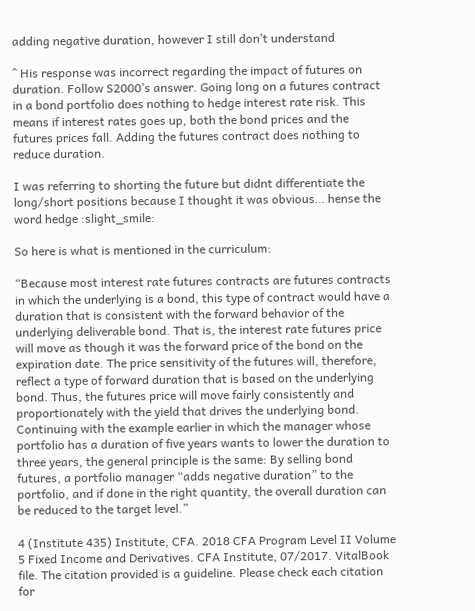adding negative duration, however I still don’t understand

^ His response was incorrect regarding the impact of futures on duration. Follow S2000’s answer. Going long on a futures contract in a bond portfolio does nothing to hedge interest rate risk. This means if interest rates goes up, both the bond prices and the futures prices fall. Adding the futures contract does nothing to reduce duration.

I was referring to shorting the future but didnt differentiate the long/short positions because I thought it was obvious… hense the word hedge :slight_smile:

So here is what is mentioned in the curriculum:

“Because most interest rate futures contracts are futures contracts in which the underlying is a bond, this type of contract would have a duration that is consistent with the forward behavior of the underlying deliverable bond. That is, the interest rate futures price will move as though it was the forward price of the bond on the expiration date. The price sensitivity of the futures will, therefore, reflect a type of forward duration that is based on the underlying bond. Thus, the futures price will move fairly consistently and proportionately with the yield that drives the underlying bond. Continuing with the example earlier in which the manager whose portfolio has a duration of five years wants to lower the duration to three years, the general principle is the same: By selling bond futures, a portfolio manager “adds negative duration” to the portfolio, and if done in the right quantity, the overall duration can be reduced to the target level.”

4 (Institute 435) Institute, CFA. 2018 CFA Program Level II Volume 5 Fixed Income and Derivatives. CFA Institute, 07/2017. VitalBook file. The citation provided is a guideline. Please check each citation for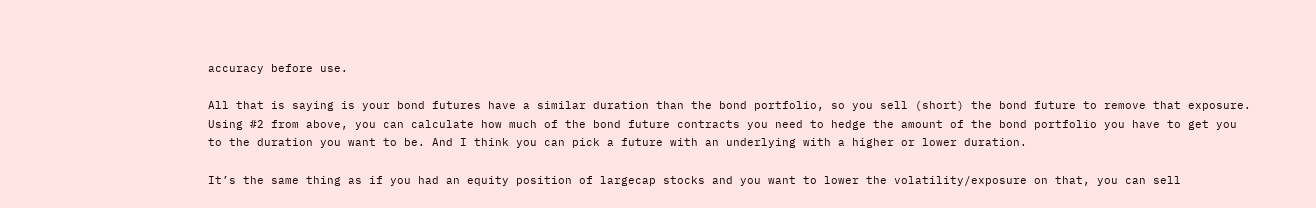accuracy before use.

All that is saying is your bond futures have a similar duration than the bond portfolio, so you sell (short) the bond future to remove that exposure. Using #2 from above, you can calculate how much of the bond future contracts you need to hedge the amount of the bond portfolio you have to get you to the duration you want to be. And I think you can pick a future with an underlying with a higher or lower duration.

It’s the same thing as if you had an equity position of largecap stocks and you want to lower the volatility/exposure on that, you can sell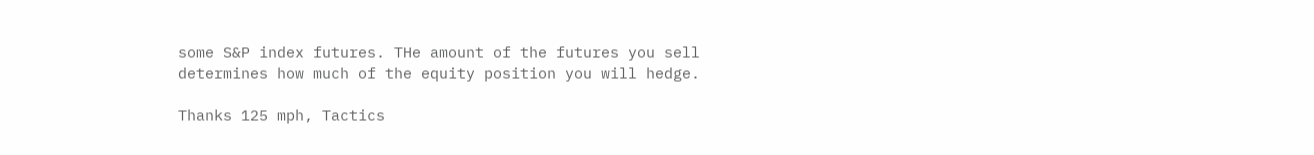some S&P index futures. THe amount of the futures you sell determines how much of the equity position you will hedge.

Thanks 125 mph, Tactics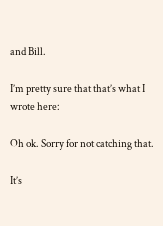and Bill.

I’m pretty sure that that’s what I wrote here:

Oh ok. Sorry for not catching that.

It’s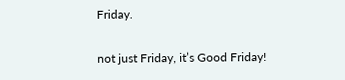Friday.

not just Friday, it’s Good Friday!